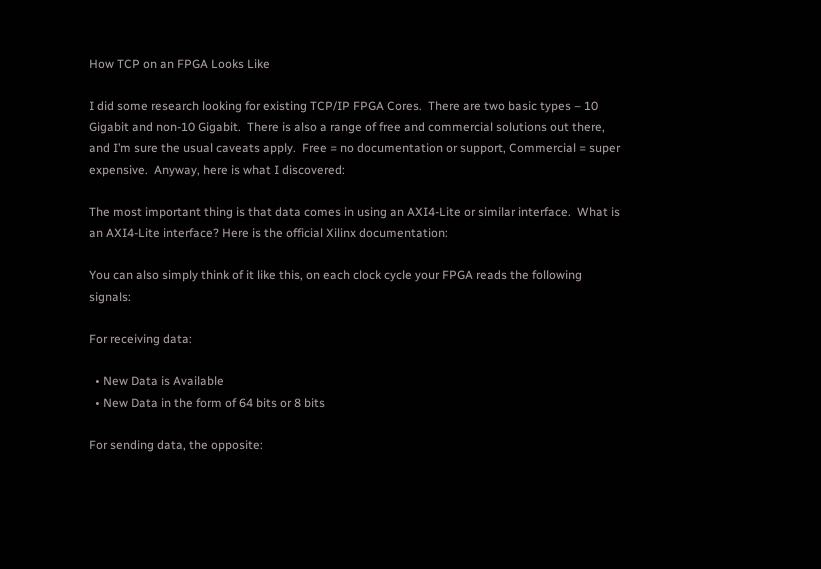How TCP on an FPGA Looks Like

I did some research looking for existing TCP/IP FPGA Cores.  There are two basic types – 10 Gigabit and non-10 Gigabit.  There is also a range of free and commercial solutions out there, and I’m sure the usual caveats apply.  Free = no documentation or support, Commercial = super expensive.  Anyway, here is what I discovered:

The most important thing is that data comes in using an AXI4-Lite or similar interface.  What is an AXI4-Lite interface? Here is the official Xilinx documentation:

You can also simply think of it like this, on each clock cycle your FPGA reads the following signals:

For receiving data:

  • New Data is Available
  • New Data in the form of 64 bits or 8 bits

For sending data, the opposite: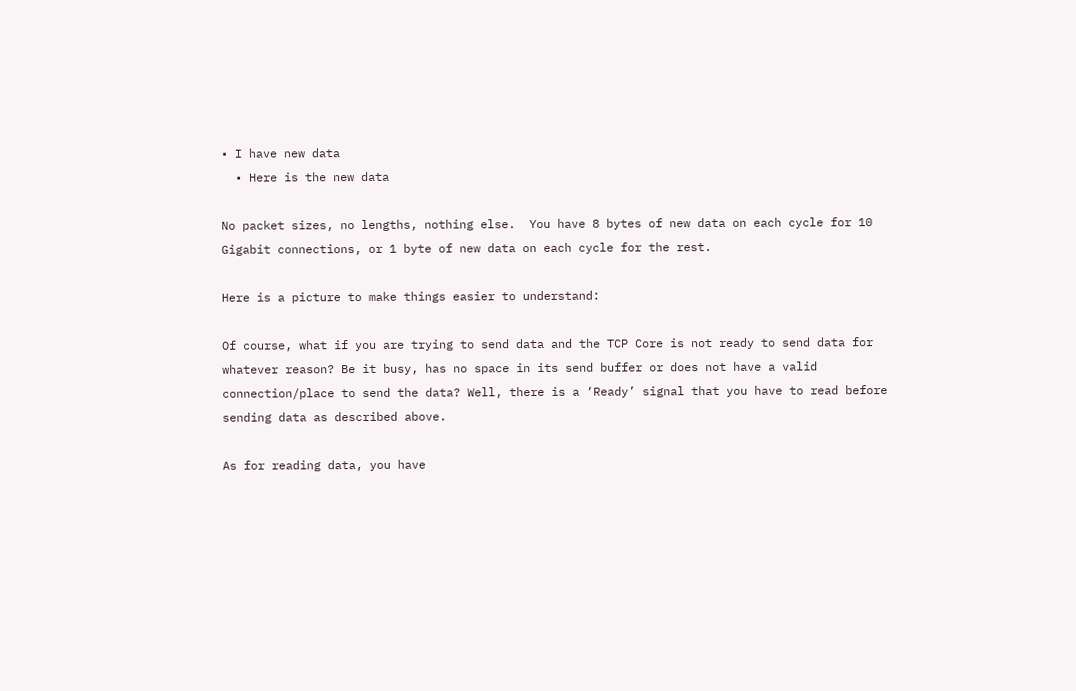• I have new data
  • Here is the new data

No packet sizes, no lengths, nothing else.  You have 8 bytes of new data on each cycle for 10 Gigabit connections, or 1 byte of new data on each cycle for the rest.

Here is a picture to make things easier to understand:

Of course, what if you are trying to send data and the TCP Core is not ready to send data for whatever reason? Be it busy, has no space in its send buffer or does not have a valid connection/place to send the data? Well, there is a ‘Ready’ signal that you have to read before sending data as described above.

As for reading data, you have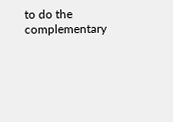to do the complementary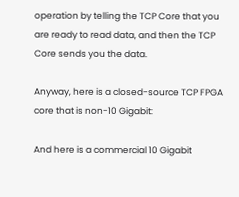operation by telling the TCP Core that you are ready to read data, and then the TCP Core sends you the data.

Anyway, here is a closed-source TCP FPGA core that is non-10 Gigabit:

And here is a commercial 10 Gigabit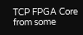TCP FPGA Core from some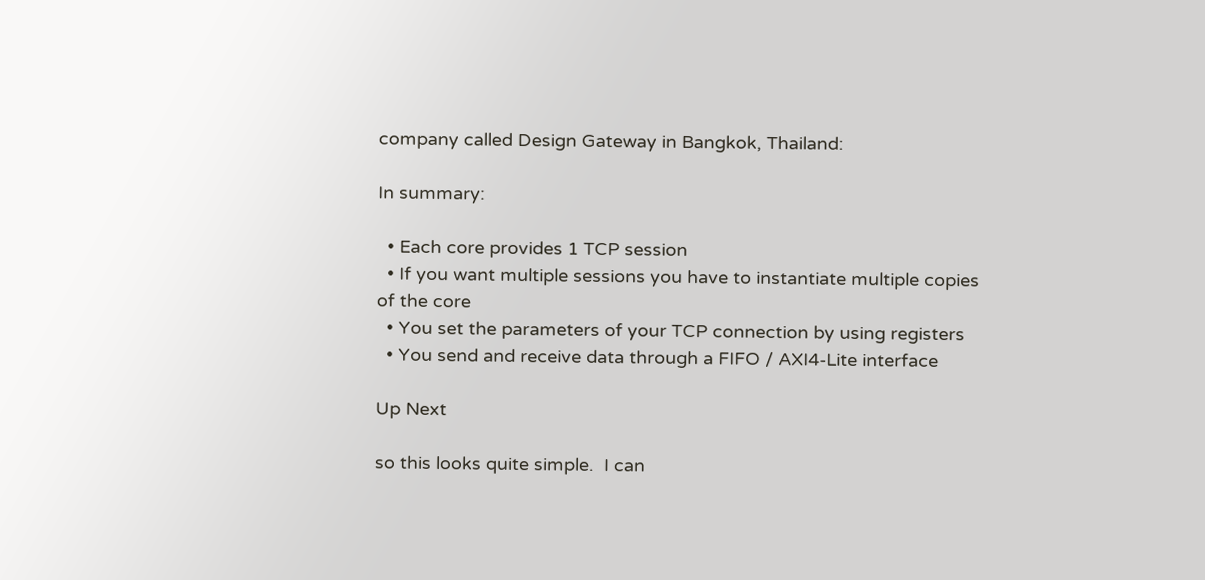company called Design Gateway in Bangkok, Thailand:

In summary:

  • Each core provides 1 TCP session
  • If you want multiple sessions you have to instantiate multiple copies of the core
  • You set the parameters of your TCP connection by using registers
  • You send and receive data through a FIFO / AXI4-Lite interface

Up Next

so this looks quite simple.  I can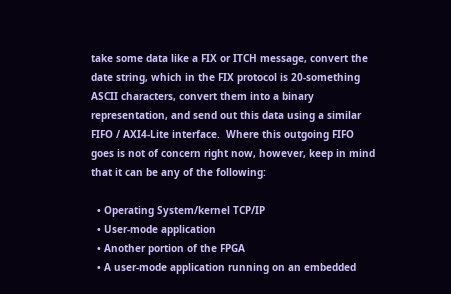take some data like a FIX or ITCH message, convert the date string, which in the FIX protocol is 20-something ASCII characters, convert them into a binary representation, and send out this data using a similar FIFO / AXI4-Lite interface.  Where this outgoing FIFO goes is not of concern right now, however, keep in mind that it can be any of the following:

  • Operating System/kernel TCP/IP
  • User-mode application
  • Another portion of the FPGA
  • A user-mode application running on an embedded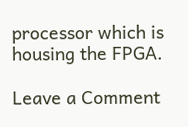processor which is housing the FPGA.

Leave a Comment